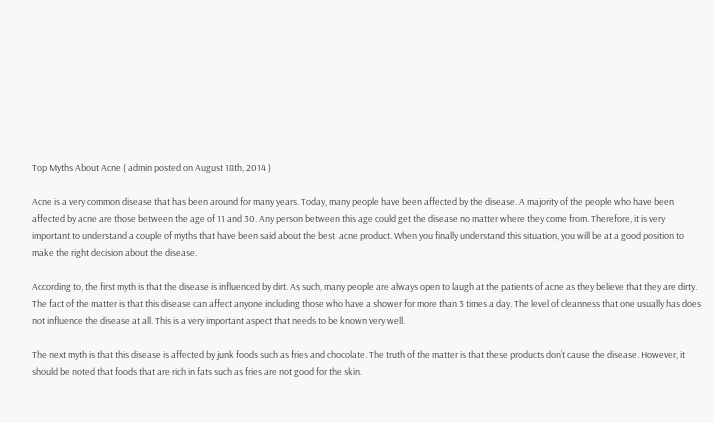Top Myths About Acne ( admin posted on August 18th, 2014 )

Acne is a very common disease that has been around for many years. Today, many people have been affected by the disease. A majority of the people who have been affected by acne are those between the age of 11 and 30. Any person between this age could get the disease no matter where they come from. Therefore, it is very important to understand a couple of myths that have been said about the best  acne product. When you finally understand this situation, you will be at a good position to make the right decision about the disease.

According to, the first myth is that the disease is influenced by dirt. As such, many people are always open to laugh at the patients of acne as they believe that they are dirty. The fact of the matter is that this disease can affect anyone including those who have a shower for more than 3 times a day. The level of cleanness that one usually has does not influence the disease at all. This is a very important aspect that needs to be known very well.

The next myth is that this disease is affected by junk foods such as fries and chocolate. The truth of the matter is that these products don’t cause the disease. However, it should be noted that foods that are rich in fats such as fries are not good for the skin.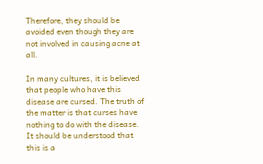Therefore, they should be avoided even though they are not involved in causing acne at all.

In many cultures, it is believed that people who have this disease are cursed. The truth of the matter is that curses have nothing to do with the disease. It should be understood that this is a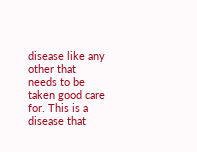disease like any other that needs to be taken good care for. This is a disease that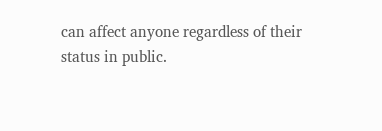can affect anyone regardless of their status in public.